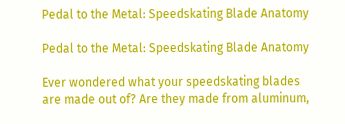Pedal to the Metal: Speedskating Blade Anatomy

Pedal to the Metal: Speedskating Blade Anatomy

Ever wondered what your speedskating blades are made out of? Are they made from aluminum,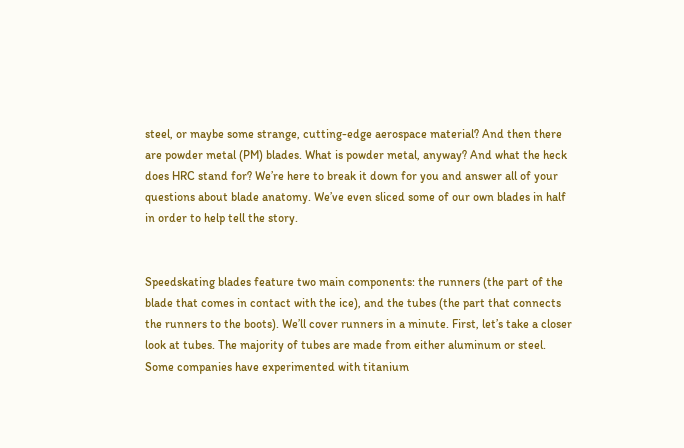steel, or maybe some strange, cutting-edge aerospace material? And then there are powder metal (PM) blades. What is powder metal, anyway? And what the heck does HRC stand for? We’re here to break it down for you and answer all of your questions about blade anatomy. We’ve even sliced some of our own blades in half in order to help tell the story.


Speedskating blades feature two main components: the runners (the part of the blade that comes in contact with the ice), and the tubes (the part that connects the runners to the boots). We’ll cover runners in a minute. First, let’s take a closer look at tubes. The majority of tubes are made from either aluminum or steel. Some companies have experimented with titanium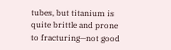tubes, but titanium is quite brittle and prone to fracturing—not good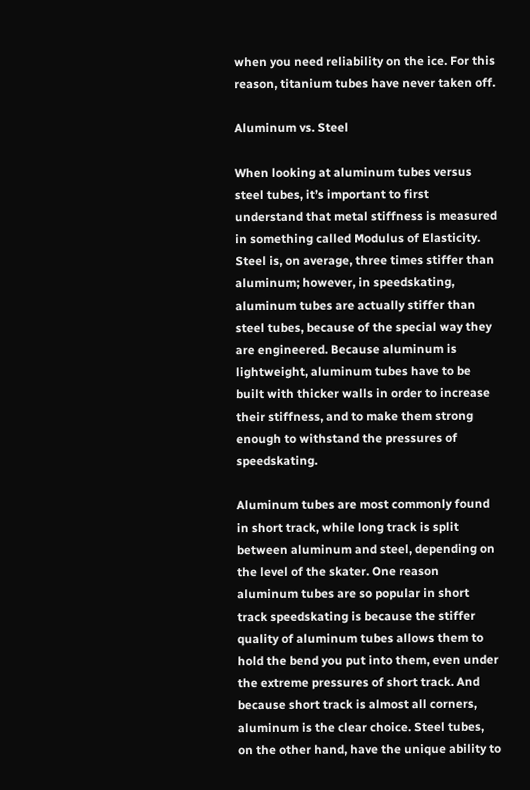when you need reliability on the ice. For this reason, titanium tubes have never taken off.

Aluminum vs. Steel

When looking at aluminum tubes versus steel tubes, it’s important to first understand that metal stiffness is measured in something called Modulus of Elasticity. Steel is, on average, three times stiffer than aluminum; however, in speedskating, aluminum tubes are actually stiffer than steel tubes, because of the special way they are engineered. Because aluminum is lightweight, aluminum tubes have to be built with thicker walls in order to increase their stiffness, and to make them strong enough to withstand the pressures of speedskating.

Aluminum tubes are most commonly found in short track, while long track is split between aluminum and steel, depending on the level of the skater. One reason aluminum tubes are so popular in short track speedskating is because the stiffer quality of aluminum tubes allows them to hold the bend you put into them, even under the extreme pressures of short track. And because short track is almost all corners, aluminum is the clear choice. Steel tubes, on the other hand, have the unique ability to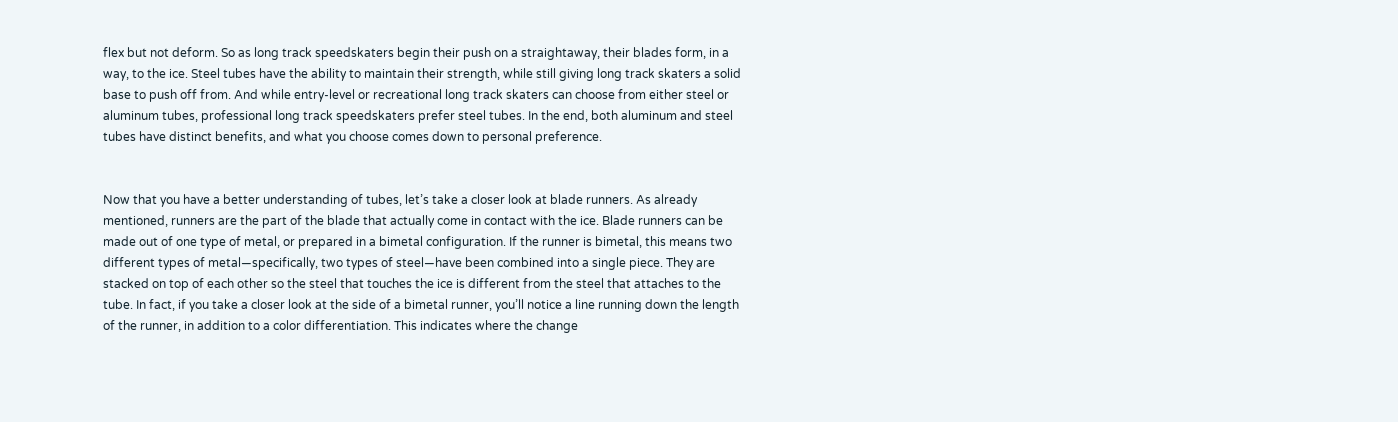flex but not deform. So as long track speedskaters begin their push on a straightaway, their blades form, in a way, to the ice. Steel tubes have the ability to maintain their strength, while still giving long track skaters a solid base to push off from. And while entry-level or recreational long track skaters can choose from either steel or aluminum tubes, professional long track speedskaters prefer steel tubes. In the end, both aluminum and steel tubes have distinct benefits, and what you choose comes down to personal preference.


Now that you have a better understanding of tubes, let’s take a closer look at blade runners. As already mentioned, runners are the part of the blade that actually come in contact with the ice. Blade runners can be made out of one type of metal, or prepared in a bimetal configuration. If the runner is bimetal, this means two different types of metal—specifically, two types of steel—have been combined into a single piece. They are stacked on top of each other so the steel that touches the ice is different from the steel that attaches to the tube. In fact, if you take a closer look at the side of a bimetal runner, you’ll notice a line running down the length of the runner, in addition to a color differentiation. This indicates where the change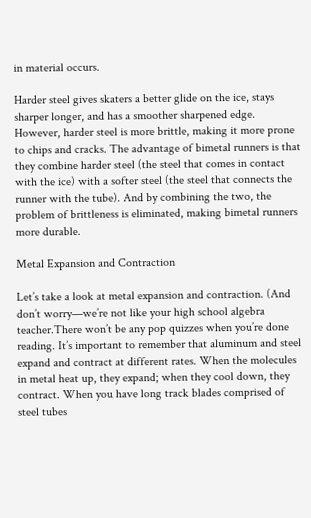in material occurs.

Harder steel gives skaters a better glide on the ice, stays sharper longer, and has a smoother sharpened edge. However, harder steel is more brittle, making it more prone to chips and cracks. The advantage of bimetal runners is that they combine harder steel (the steel that comes in contact with the ice) with a softer steel (the steel that connects the runner with the tube). And by combining the two, the problem of brittleness is eliminated, making bimetal runners more durable.

Metal Expansion and Contraction

Let’s take a look at metal expansion and contraction. (And don’t worry—we’re not like your high school algebra teacher.There won’t be any pop quizzes when you’re done reading. It’s important to remember that aluminum and steel expand and contract at different rates. When the molecules in metal heat up, they expand; when they cool down, they contract. When you have long track blades comprised of steel tubes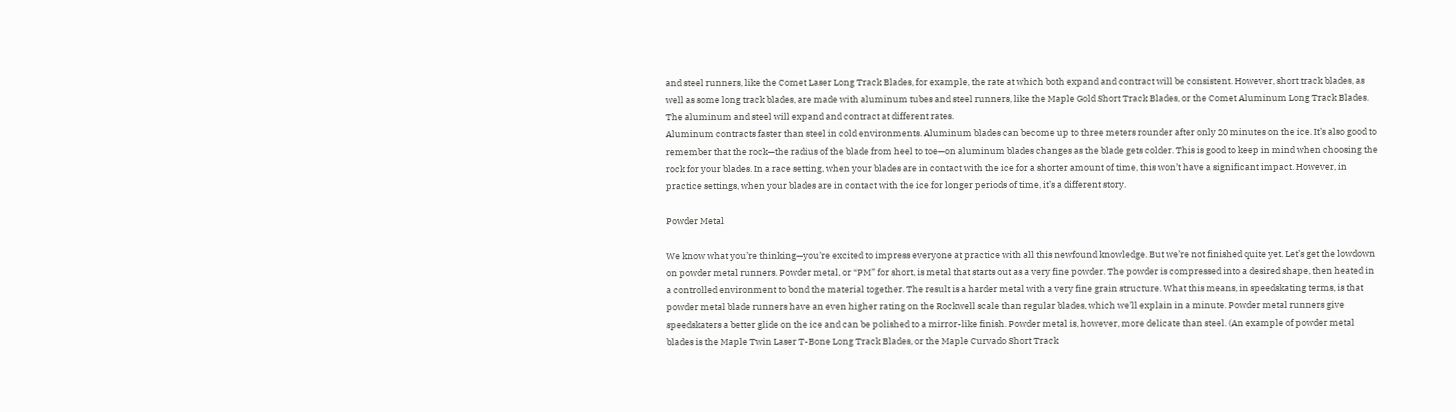and steel runners, like the Comet Laser Long Track Blades, for example, the rate at which both expand and contract will be consistent. However, short track blades, as well as some long track blades, are made with aluminum tubes and steel runners, like the Maple Gold Short Track Blades, or the Comet Aluminum Long Track Blades. The aluminum and steel will expand and contract at different rates.
Aluminum contracts faster than steel in cold environments. Aluminum blades can become up to three meters rounder after only 20 minutes on the ice. It’s also good to remember that the rock—the radius of the blade from heel to toe—on aluminum blades changes as the blade gets colder. This is good to keep in mind when choosing the rock for your blades. In a race setting, when your blades are in contact with the ice for a shorter amount of time, this won’t have a significant impact. However, in practice settings, when your blades are in contact with the ice for longer periods of time, it’s a different story.

Powder Metal

We know what you’re thinking—you’re excited to impress everyone at practice with all this newfound knowledge. But we’re not finished quite yet. Let’s get the lowdown on powder metal runners. Powder metal, or “PM” for short, is metal that starts out as a very fine powder. The powder is compressed into a desired shape, then heated in a controlled environment to bond the material together. The result is a harder metal with a very fine grain structure. What this means, in speedskating terms, is that powder metal blade runners have an even higher rating on the Rockwell scale than regular blades, which we’ll explain in a minute. Powder metal runners give speedskaters a better glide on the ice and can be polished to a mirror-like finish. Powder metal is, however, more delicate than steel. (An example of powder metal blades is the Maple Twin Laser T-Bone Long Track Blades, or the Maple Curvado Short Track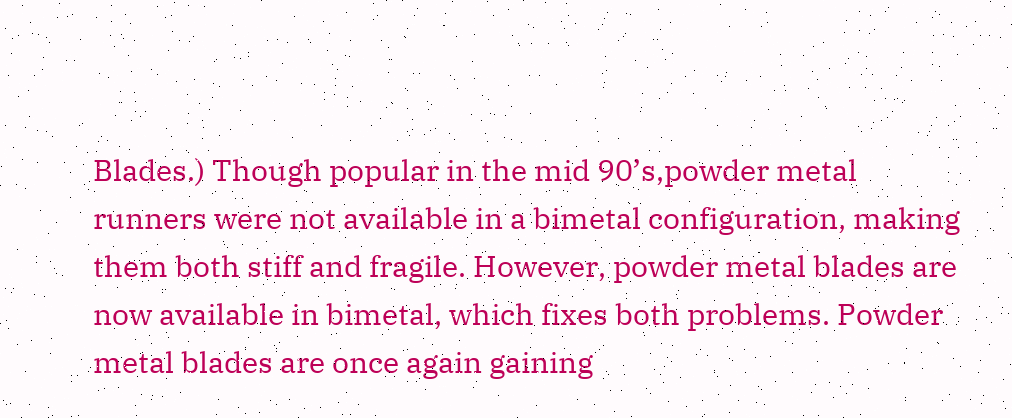Blades.) Though popular in the mid 90’s,powder metal runners were not available in a bimetal configuration, making them both stiff and fragile. However, powder metal blades are now available in bimetal, which fixes both problems. Powder metal blades are once again gaining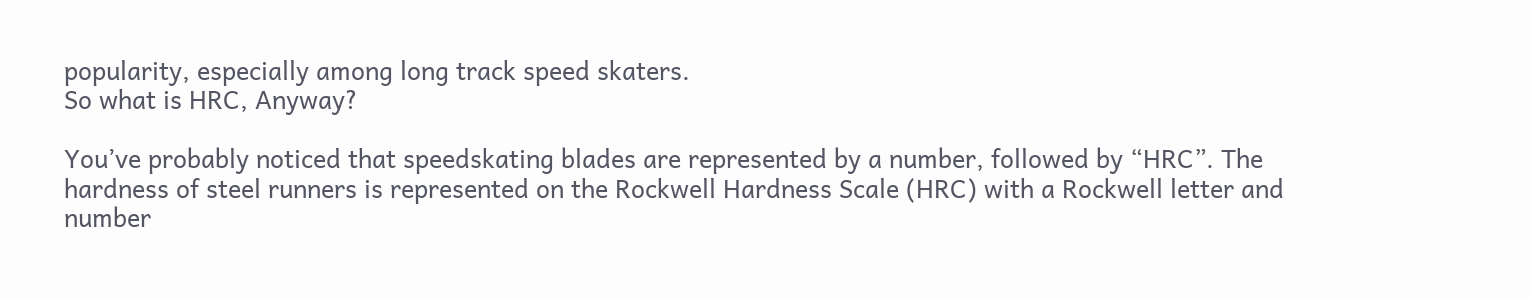popularity, especially among long track speed skaters.
So what is HRC, Anyway?

You’ve probably noticed that speedskating blades are represented by a number, followed by “HRC”. The hardness of steel runners is represented on the Rockwell Hardness Scale (HRC) with a Rockwell letter and number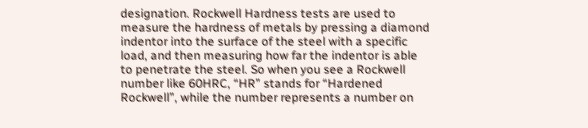designation. Rockwell Hardness tests are used to measure the hardness of metals by pressing a diamond indentor into the surface of the steel with a specific load, and then measuring how far the indentor is able to penetrate the steel. So when you see a Rockwell number like 60HRC, “HR” stands for “Hardened Rockwell”, while the number represents a number on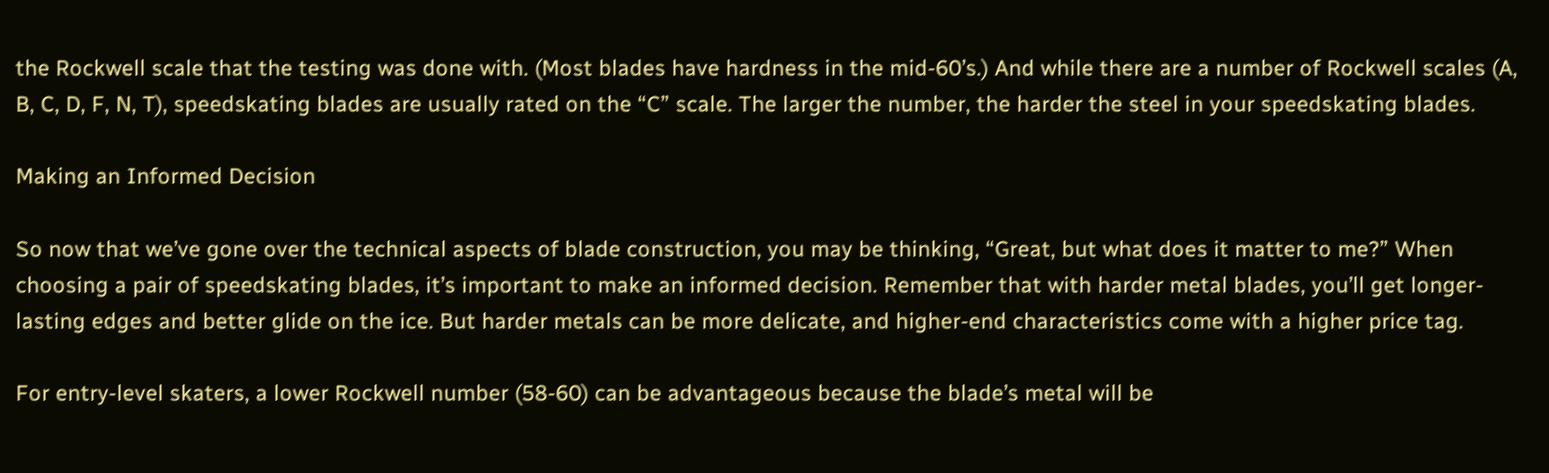the Rockwell scale that the testing was done with. (Most blades have hardness in the mid-60’s.) And while there are a number of Rockwell scales (A, B, C, D, F, N, T), speedskating blades are usually rated on the “C” scale. The larger the number, the harder the steel in your speedskating blades.

Making an Informed Decision

So now that we’ve gone over the technical aspects of blade construction, you may be thinking, “Great, but what does it matter to me?” When choosing a pair of speedskating blades, it’s important to make an informed decision. Remember that with harder metal blades, you’ll get longer-lasting edges and better glide on the ice. But harder metals can be more delicate, and higher-end characteristics come with a higher price tag.

For entry-level skaters, a lower Rockwell number (58-60) can be advantageous because the blade’s metal will be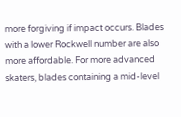more forgiving if impact occurs. Blades with a lower Rockwell number are also more affordable. For more advanced skaters, blades containing a mid-level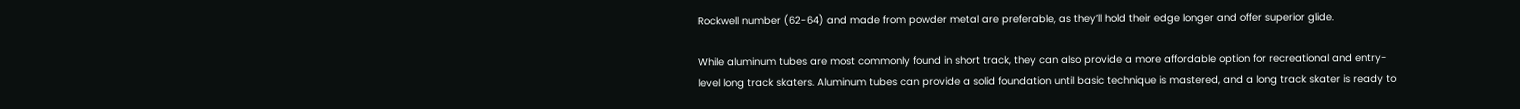Rockwell number (62-64) and made from powder metal are preferable, as they’ll hold their edge longer and offer superior glide.

While aluminum tubes are most commonly found in short track, they can also provide a more affordable option for recreational and entry-level long track skaters. Aluminum tubes can provide a solid foundation until basic technique is mastered, and a long track skater is ready to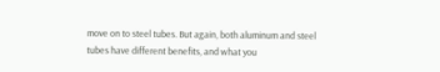move on to steel tubes. But again, both aluminum and steel tubes have different benefits, and what you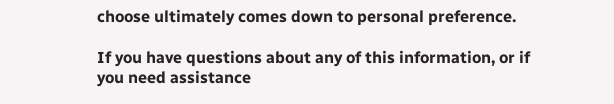choose ultimately comes down to personal preference.

If you have questions about any of this information, or if you need assistance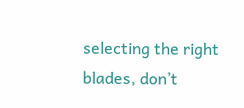selecting the right blades, don’t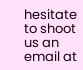hesitate to shoot us an email at